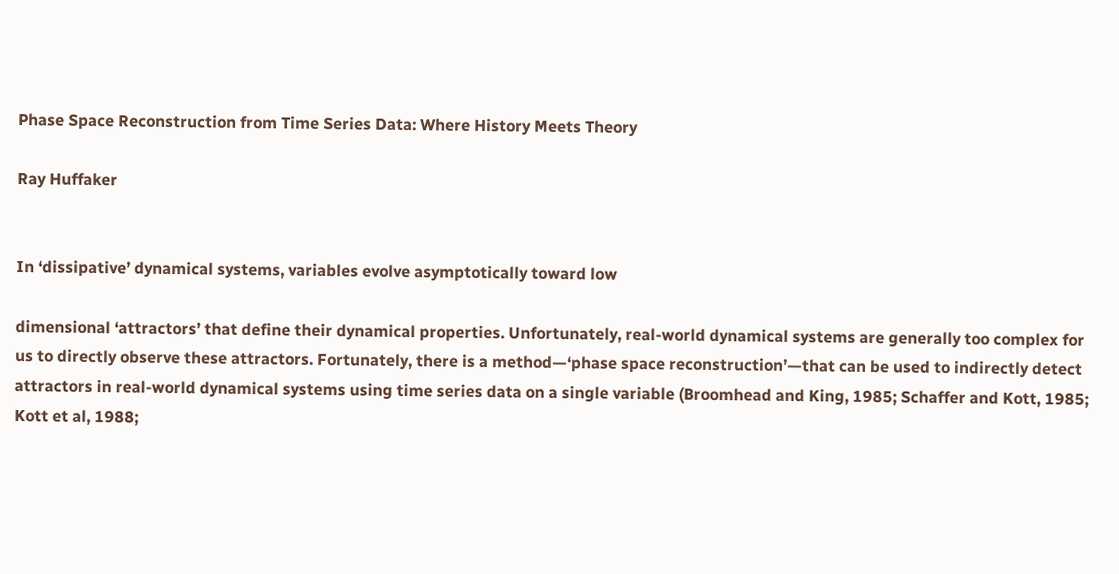Phase Space Reconstruction from Time Series Data: Where History Meets Theory

Ray Huffaker


In ‘dissipative’ dynamical systems, variables evolve asymptotically toward low

dimensional ‘attractors’ that define their dynamical properties. Unfortunately, real‐world dynamical systems are generally too complex for us to directly observe these attractors. Fortunately, there is a method—‘phase space reconstruction’—that can be used to indirectly detect attractors in real‐world dynamical systems using time series data on a single variable (Broomhead and King, 1985; Schaffer and Kott, 1985; Kott et al, 1988;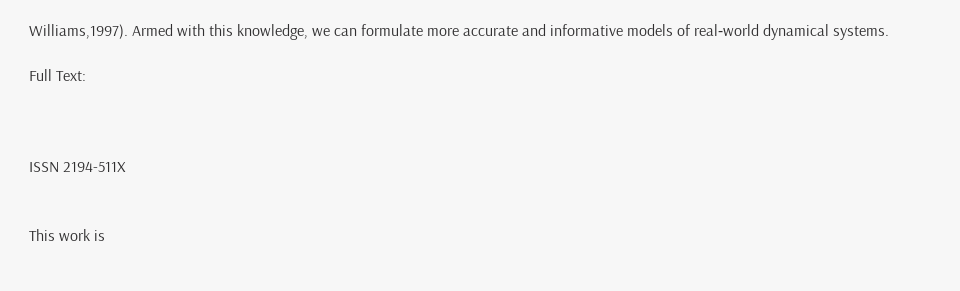Williams,1997). Armed with this knowledge, we can formulate more accurate and informative models of real‐world dynamical systems.

Full Text:



ISSN 2194-511X


This work is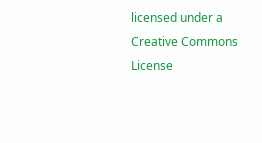licensed under a Creative Commons License